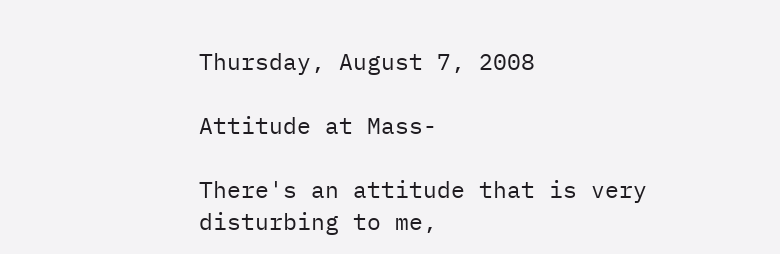Thursday, August 7, 2008

Attitude at Mass-

There's an attitude that is very disturbing to me,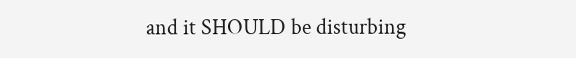and it SHOULD be disturbing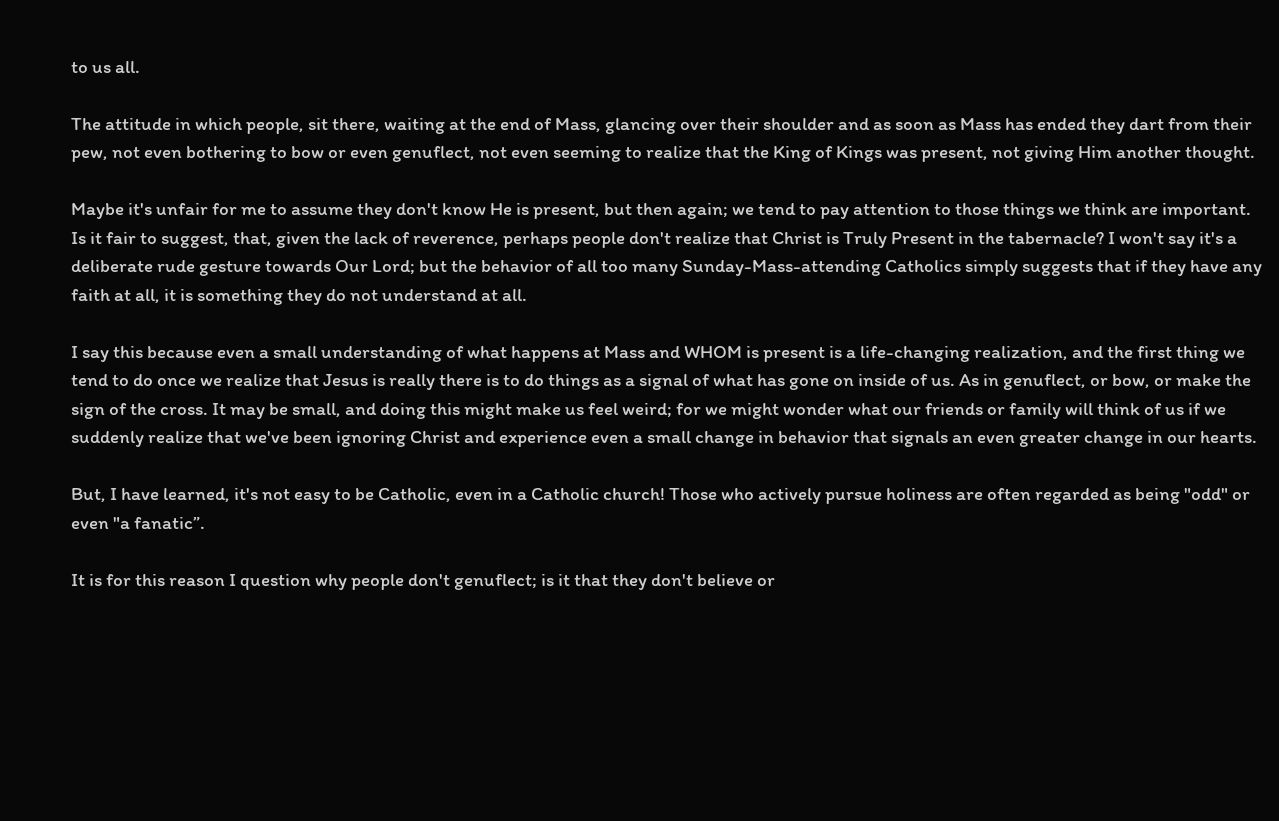to us all.

The attitude in which people, sit there, waiting at the end of Mass, glancing over their shoulder and as soon as Mass has ended they dart from their pew, not even bothering to bow or even genuflect, not even seeming to realize that the King of Kings was present, not giving Him another thought.

Maybe it's unfair for me to assume they don't know He is present, but then again; we tend to pay attention to those things we think are important. Is it fair to suggest, that, given the lack of reverence, perhaps people don't realize that Christ is Truly Present in the tabernacle? I won't say it's a deliberate rude gesture towards Our Lord; but the behavior of all too many Sunday-Mass-attending Catholics simply suggests that if they have any faith at all, it is something they do not understand at all.

I say this because even a small understanding of what happens at Mass and WHOM is present is a life-changing realization, and the first thing we tend to do once we realize that Jesus is really there is to do things as a signal of what has gone on inside of us. As in genuflect, or bow, or make the sign of the cross. It may be small, and doing this might make us feel weird; for we might wonder what our friends or family will think of us if we suddenly realize that we've been ignoring Christ and experience even a small change in behavior that signals an even greater change in our hearts.

But, I have learned, it's not easy to be Catholic, even in a Catholic church! Those who actively pursue holiness are often regarded as being "odd" or even "a fanatic”.

It is for this reason I question why people don't genuflect; is it that they don't believe or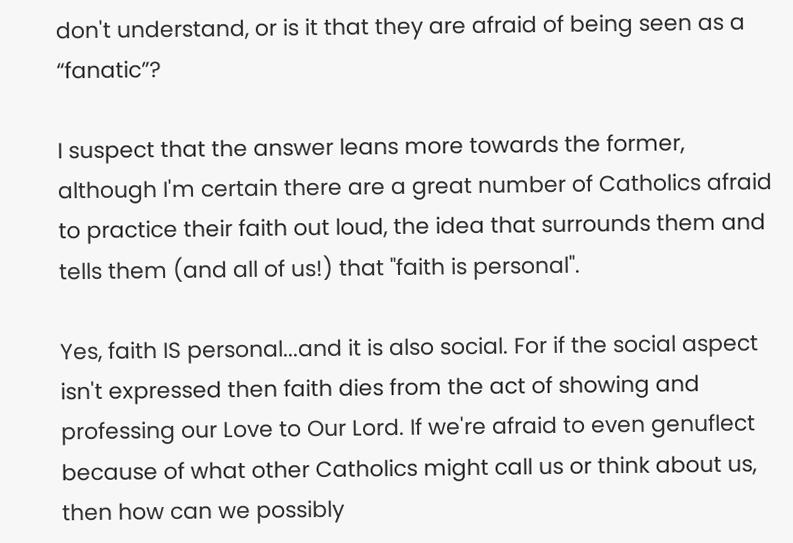don't understand, or is it that they are afraid of being seen as a “fanatic”?

I suspect that the answer leans more towards the former, although I'm certain there are a great number of Catholics afraid to practice their faith out loud, the idea that surrounds them and tells them (and all of us!) that "faith is personal".

Yes, faith IS personal...and it is also social. For if the social aspect isn't expressed then faith dies from the act of showing and professing our Love to Our Lord. If we're afraid to even genuflect because of what other Catholics might call us or think about us, then how can we possibly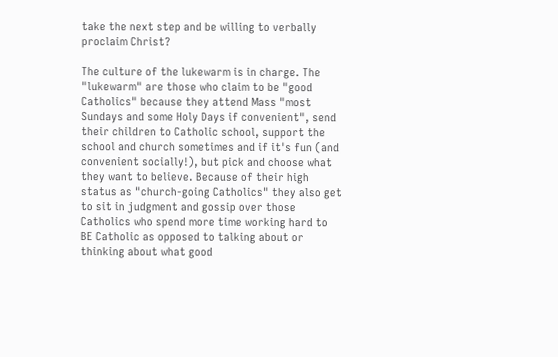take the next step and be willing to verbally proclaim Christ?

The culture of the lukewarm is in charge. The "lukewarm" are those who claim to be "good Catholics" because they attend Mass "most Sundays and some Holy Days if convenient", send their children to Catholic school, support the school and church sometimes and if it's fun (and convenient socially!), but pick and choose what they want to believe. Because of their high status as "church-going Catholics" they also get to sit in judgment and gossip over those Catholics who spend more time working hard to BE Catholic as opposed to talking about or thinking about what good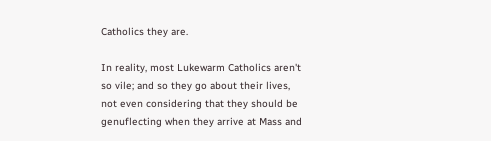Catholics they are.

In reality, most Lukewarm Catholics aren't so vile; and so they go about their lives, not even considering that they should be genuflecting when they arrive at Mass and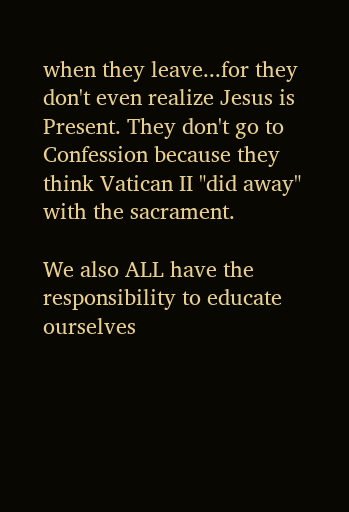when they leave...for they don't even realize Jesus is Present. They don't go to Confession because they think Vatican II "did away" with the sacrament.

We also ALL have the responsibility to educate ourselves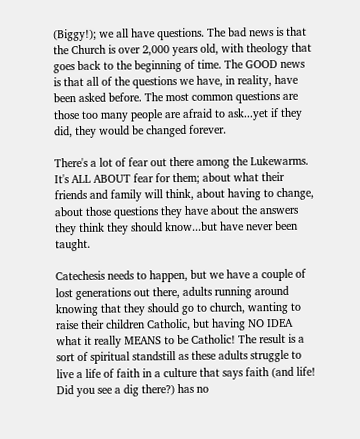(Biggy!); we all have questions. The bad news is that the Church is over 2,000 years old, with theology that goes back to the beginning of time. The GOOD news is that all of the questions we have, in reality, have been asked before. The most common questions are those too many people are afraid to ask...yet if they did, they would be changed forever.

There's a lot of fear out there among the Lukewarms. It's ALL ABOUT fear for them; about what their friends and family will think, about having to change, about those questions they have about the answers they think they should know...but have never been taught.

Catechesis needs to happen, but we have a couple of lost generations out there, adults running around knowing that they should go to church, wanting to raise their children Catholic, but having NO IDEA what it really MEANS to be Catholic! The result is a sort of spiritual standstill as these adults struggle to live a life of faith in a culture that says faith (and life! Did you see a dig there?) has no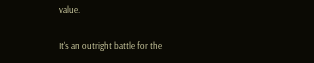value.

It's an outright battle for the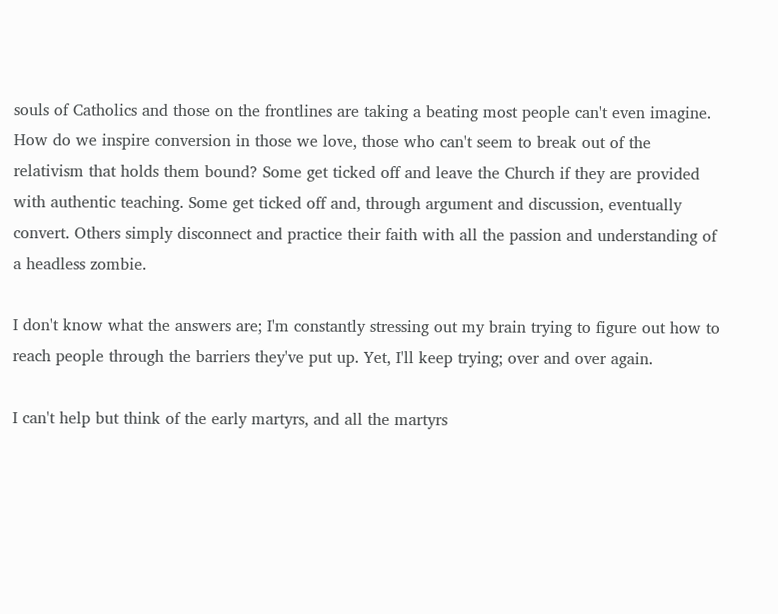souls of Catholics and those on the frontlines are taking a beating most people can't even imagine. How do we inspire conversion in those we love, those who can't seem to break out of the relativism that holds them bound? Some get ticked off and leave the Church if they are provided with authentic teaching. Some get ticked off and, through argument and discussion, eventually convert. Others simply disconnect and practice their faith with all the passion and understanding of a headless zombie.

I don't know what the answers are; I'm constantly stressing out my brain trying to figure out how to reach people through the barriers they've put up. Yet, I'll keep trying; over and over again.

I can't help but think of the early martyrs, and all the martyrs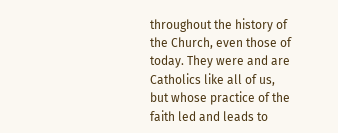throughout the history of the Church, even those of today. They were and are Catholics like all of us, but whose practice of the faith led and leads to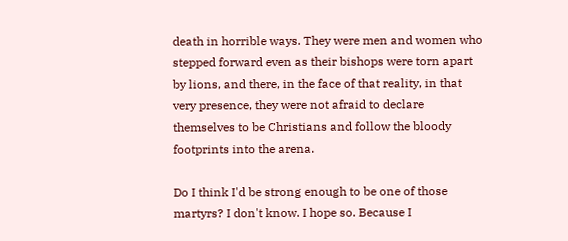death in horrible ways. They were men and women who stepped forward even as their bishops were torn apart by lions, and there, in the face of that reality, in that very presence, they were not afraid to declare themselves to be Christians and follow the bloody footprints into the arena.

Do I think I'd be strong enough to be one of those martyrs? I don't know. I hope so. Because I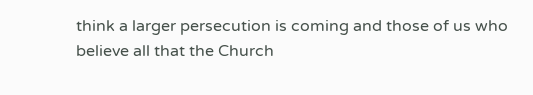think a larger persecution is coming and those of us who believe all that the Church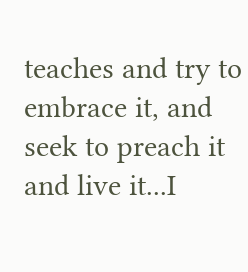teaches and try to embrace it, and seek to preach it and live it...I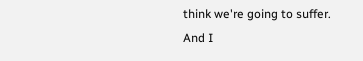think we're going to suffer. And I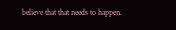believe that that needs to happen.